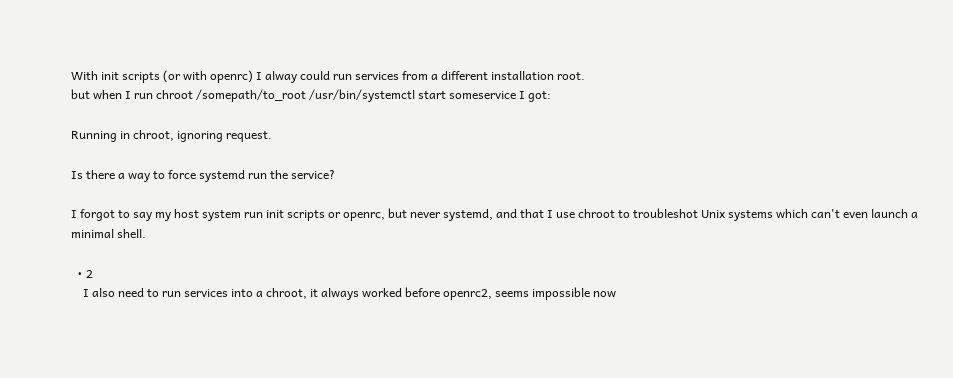With init scripts (or with openrc) I alway could run services from a different installation root.
but when I run chroot /somepath/to_root /usr/bin/systemctl start someservice I got:

Running in chroot, ignoring request.

Is there a way to force systemd run the service?

I forgot to say my host system run init scripts or openrc, but never systemd, and that I use chroot to troubleshot Unix systems which can't even launch a minimal shell.

  • 2
    I also need to run services into a chroot, it always worked before openrc2, seems impossible now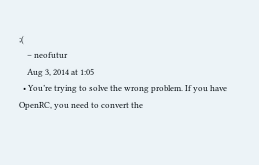;(
    – neofutur
    Aug 3, 2014 at 1:05
  • You’re trying to solve the wrong problem. If you have OpenRC, you need to convert the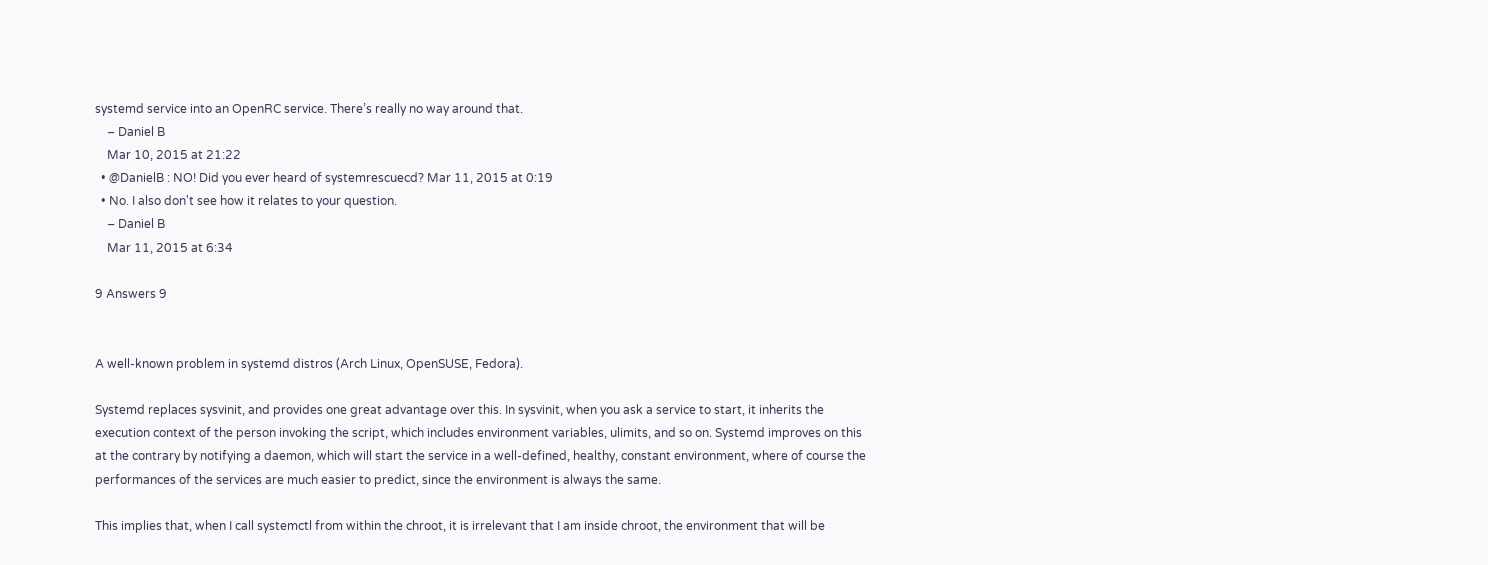systemd service into an OpenRC service. There’s really no way around that.
    – Daniel B
    Mar 10, 2015 at 21:22
  • @DanielB : NO! Did you ever heard of systemrescuecd? Mar 11, 2015 at 0:19
  • No. I also don't see how it relates to your question.
    – Daniel B
    Mar 11, 2015 at 6:34

9 Answers 9


A well-known problem in systemd distros (Arch Linux, OpenSUSE, Fedora).

Systemd replaces sysvinit, and provides one great advantage over this. In sysvinit, when you ask a service to start, it inherits the execution context of the person invoking the script, which includes environment variables, ulimits, and so on. Systemd improves on this at the contrary by notifying a daemon, which will start the service in a well-defined, healthy, constant environment, where of course the performances of the services are much easier to predict, since the environment is always the same.

This implies that, when I call systemctl from within the chroot, it is irrelevant that I am inside chroot, the environment that will be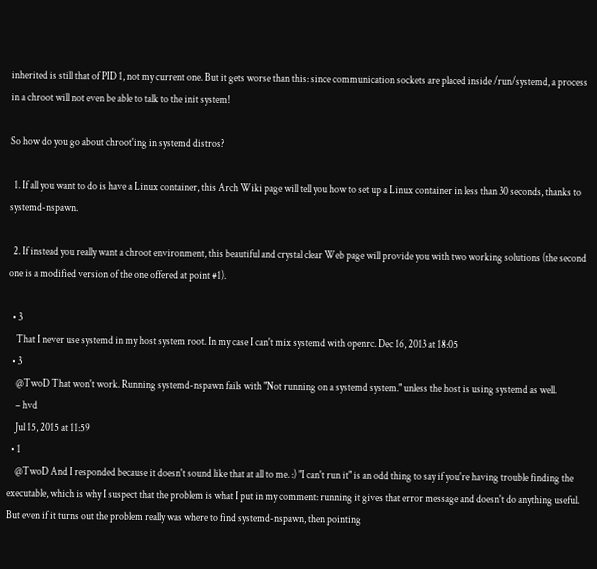inherited is still that of PID 1, not my current one. But it gets worse than this: since communication sockets are placed inside /run/systemd, a process in a chroot will not even be able to talk to the init system!

So how do you go about chroot'ing in systemd distros?

  1. If all you want to do is have a Linux container, this Arch Wiki page will tell you how to set up a Linux container in less than 30 seconds, thanks to systemd-nspawn.

  2. If instead you really want a chroot environment, this beautiful and crystal clear Web page will provide you with two working solutions (the second one is a modified version of the one offered at point #1).

  • 3
    That I never use systemd in my host system root. In my case I can't mix systemd with openrc. Dec 16, 2013 at 18:05
  • 3
    @TwoD That won't work. Running systemd-nspawn fails with "Not running on a systemd system." unless the host is using systemd as well.
    – hvd
    Jul 15, 2015 at 11:59
  • 1
    @TwoD And I responded because it doesn't sound like that at all to me. :) "I can't run it" is an odd thing to say if you're having trouble finding the executable, which is why I suspect that the problem is what I put in my comment: running it gives that error message and doesn't do anything useful. But even if it turns out the problem really was where to find systemd-nspawn, then pointing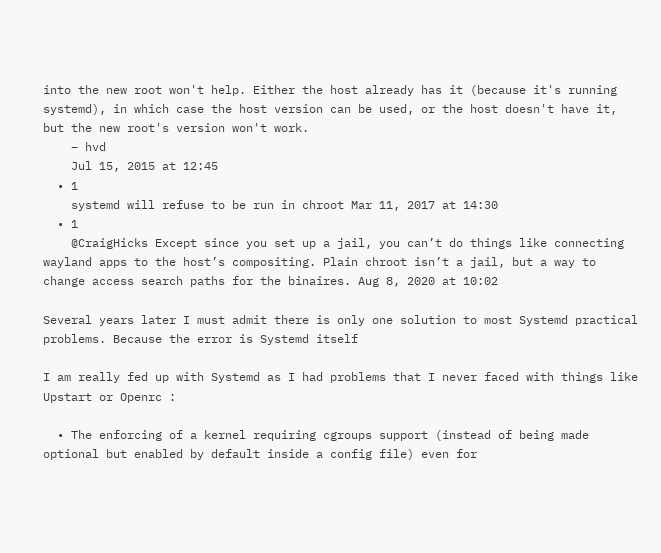into the new root won't help. Either the host already has it (because it's running systemd), in which case the host version can be used, or the host doesn't have it, but the new root's version won't work.
    – hvd
    Jul 15, 2015 at 12:45
  • 1
    systemd will refuse to be run in chroot Mar 11, 2017 at 14:30
  • 1
    @CraigHicks Except since you set up a jail, you can’t do things like connecting wayland apps to the host’s compositing. Plain chroot isn’t a jail, but a way to change access search paths for the binaires. Aug 8, 2020 at 10:02

Several years later I must admit there is only one solution to most Systemd practical problems. Because the error is Systemd itself

I am really fed up with Systemd as I had problems that I never faced with things like Upstart or Openrc :

  • The enforcing of a kernel requiring cgroups support (instead of being made optional but enabled by default inside a config file) even for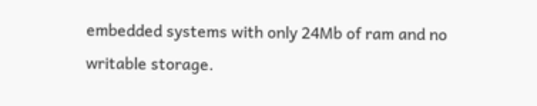embedded systems with only 24Mb of ram and no writable storage.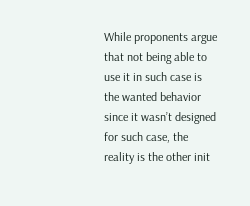While proponents argue that not being able to use it in such case is the wanted behavior since it wasn’t designed for such case, the reality is the other init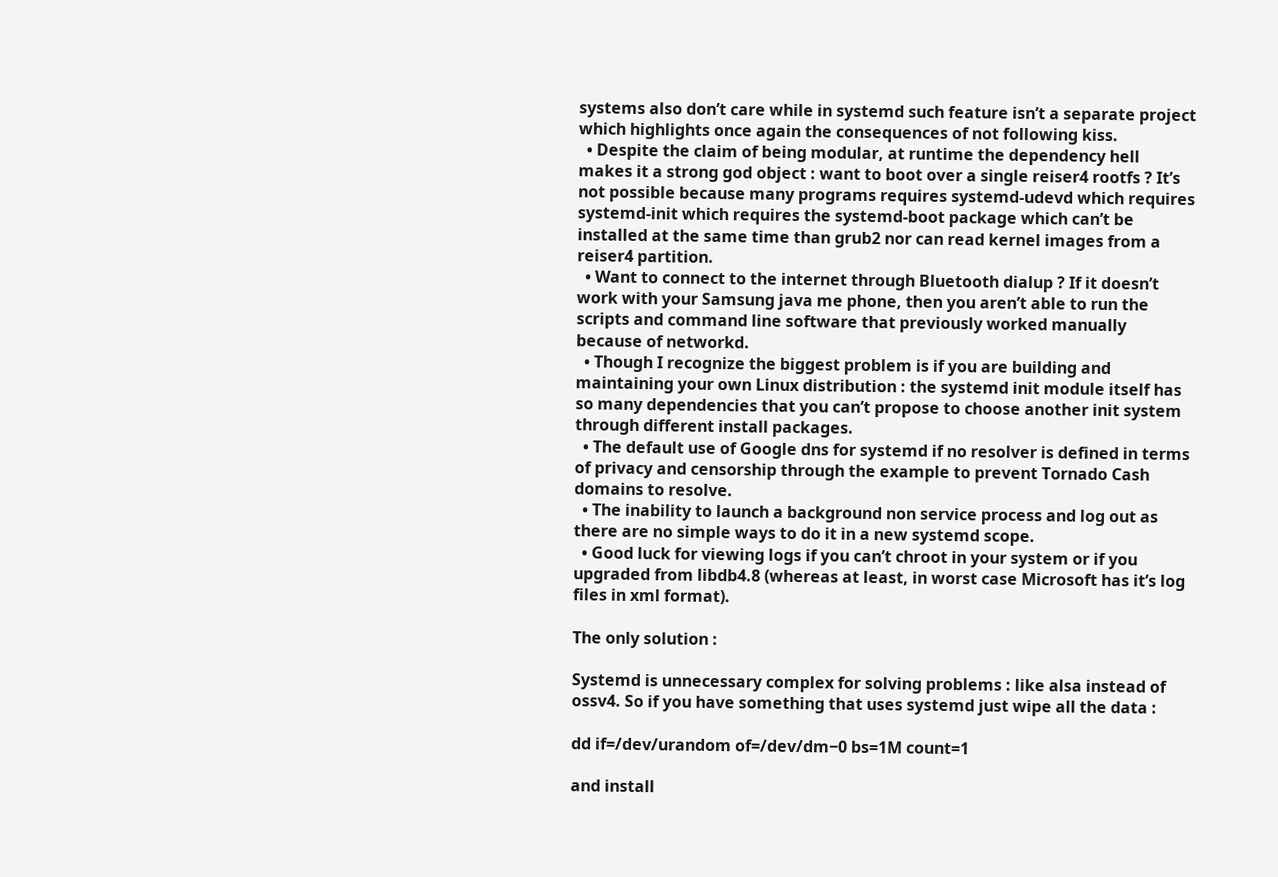systems also don’t care while in systemd such feature isn’t a separate project which highlights once again the consequences of not following kiss.
  • Despite the claim of being modular, at runtime the dependency hell makes it a strong god object : want to boot over a single reiser4 rootfs ? It’s not possible because many programs requires systemd-udevd which requires systemd-init which requires the systemd-boot package which can’t be installed at the same time than grub2 nor can read kernel images from a reiser4 partition.
  • Want to connect to the internet through Bluetooth dialup ? If it doesn’t work with your Samsung java me phone, then you aren’t able to run the scripts and command line software that previously worked manually because of networkd.
  • Though I recognize the biggest problem is if you are building and maintaining your own Linux distribution : the systemd init module itself has so many dependencies that you can’t propose to choose another init system through different install packages.
  • The default use of Google dns for systemd if no resolver is defined in terms of privacy and censorship through the example to prevent Tornado Cash domains to resolve.
  • The inability to launch a background non service process and log out as there are no simple ways to do it in a new systemd scope.
  • Good luck for viewing logs if you can’t chroot in your system or if you upgraded from libdb4.8 (whereas at least, in worst case Microsoft has it’s log files in xml format).

The only solution :

Systemd is unnecessary complex for solving problems : like alsa instead of ossv4. So if you have something that uses systemd just wipe all the data :

dd if=/dev/urandom of=/dev/dm−0 bs=1M count=1

and install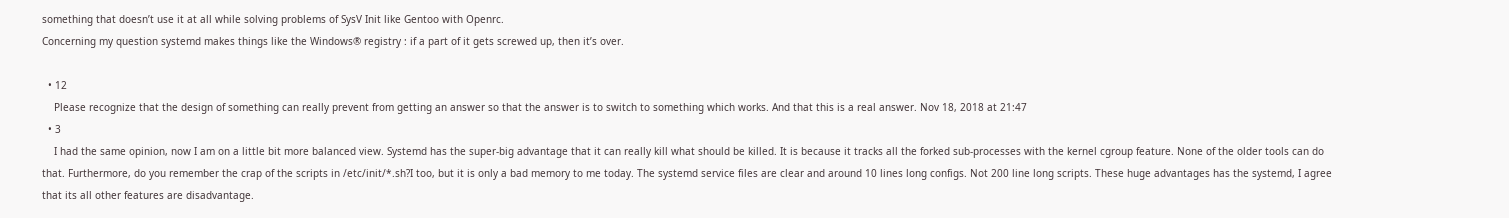something that doesn’t use it at all while solving problems of SysV Init like Gentoo with Openrc.
Concerning my question systemd makes things like the Windows® registry : if a part of it gets screwed up, then it’s over.

  • 12
    Please recognize that the design of something can really prevent from getting an answer so that the answer is to switch to something which works. And that this is a real answer. Nov 18, 2018 at 21:47
  • 3
    I had the same opinion, now I am on a little bit more balanced view. Systemd has the super-big advantage that it can really kill what should be killed. It is because it tracks all the forked sub-processes with the kernel cgroup feature. None of the older tools can do that. Furthermore, do you remember the crap of the scripts in /etc/init/*.sh?I too, but it is only a bad memory to me today. The systemd service files are clear and around 10 lines long configs. Not 200 line long scripts. These huge advantages has the systemd, I agree that its all other features are disadvantage.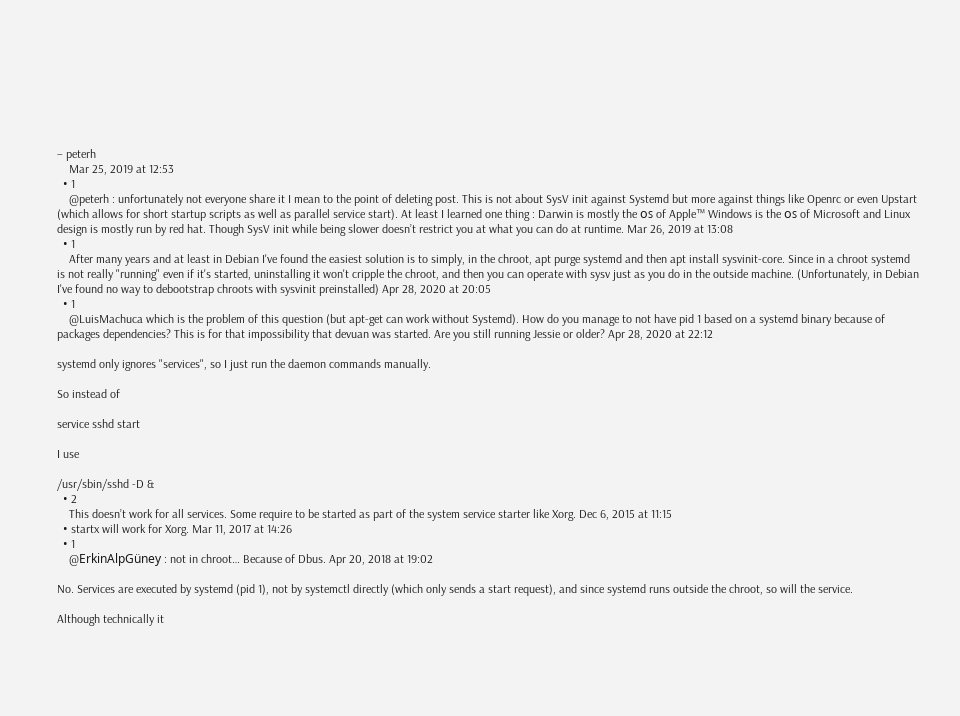– peterh
    Mar 25, 2019 at 12:53
  • 1
    @peterh : unfortunately not everyone share it I mean to the point of deleting post. This is not about SysV init against Systemd but more against things like Openrc or even Upstart (which allows for short startup scripts as well as parallel service start). At least I learned one thing : Darwin is mostly the ᴏꜱ of Apple™ Windows is the ᴏꜱ of Microsoft and Linux design is mostly run by red hat. Though SysV init while being slower doesn’t restrict you at what you can do at runtime. Mar 26, 2019 at 13:08
  • 1
    After many years and at least in Debian I've found the easiest solution is to simply, in the chroot, apt purge systemd and then apt install sysvinit-core. Since in a chroot systemd is not really "running" even if it's started, uninstalling it won't cripple the chroot, and then you can operate with sysv just as you do in the outside machine. (Unfortunately, in Debian I've found no way to debootstrap chroots with sysvinit preinstalled) Apr 28, 2020 at 20:05
  • 1
    @LuisMachuca which is the problem of this question (but apt-get can work without Systemd). How do you manage to not have pid 1 based on a systemd binary because of packages dependencies? This is for that impossibility that devuan was started. Are you still running Jessie or older? Apr 28, 2020 at 22:12

systemd only ignores "services", so I just run the daemon commands manually.

So instead of

service sshd start

I use

/usr/sbin/sshd -D &
  • 2
    This doesn’t work for all services. Some require to be started as part of the system service starter like Xorg. Dec 6, 2015 at 11:15
  • startx will work for Xorg. Mar 11, 2017 at 14:26
  • 1
    @ErkinAlpGüney : not in chroot… Because of Dbus. Apr 20, 2018 at 19:02

No. Services are executed by systemd (pid 1), not by systemctl directly (which only sends a start request), and since systemd runs outside the chroot, so will the service.

Although technically it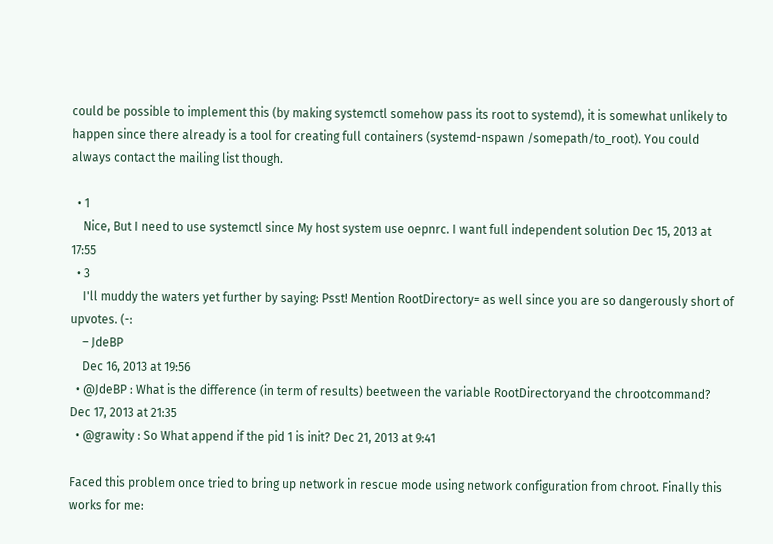could be possible to implement this (by making systemctl somehow pass its root to systemd), it is somewhat unlikely to happen since there already is a tool for creating full containers (systemd-nspawn /somepath/to_root). You could always contact the mailing list though.

  • 1
    Nice, But I need to use systemctl since My host system use oepnrc. I want full independent solution Dec 15, 2013 at 17:55
  • 3
    I'll muddy the waters yet further by saying: Psst! Mention RootDirectory= as well since you are so dangerously short of upvotes. (-:
    – JdeBP
    Dec 16, 2013 at 19:56
  • @JdeBP : What is the difference (in term of results) beetween the variable RootDirectoryand the chrootcommand? Dec 17, 2013 at 21:35
  • @grawity : So What append if the pid 1 is init? Dec 21, 2013 at 9:41

Faced this problem once tried to bring up network in rescue mode using network configuration from chroot. Finally this works for me: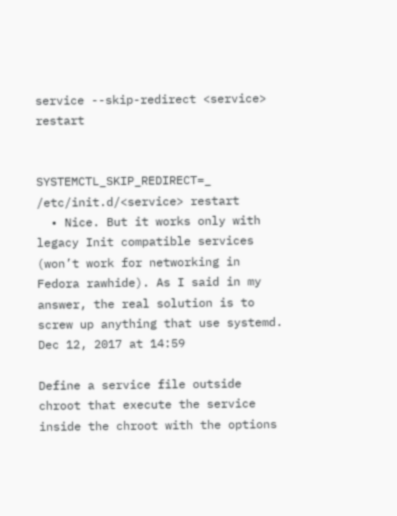service --skip-redirect <service> restart


SYSTEMCTL_SKIP_REDIRECT=_ /etc/init.d/<service> restart
  • Nice. But it works only with legacy Init compatible services (won’t work for networking in Fedora rawhide). As I said in my answer, the real solution is to screw up anything that use systemd. Dec 12, 2017 at 14:59

Define a service file outside chroot that execute the service inside the chroot with the options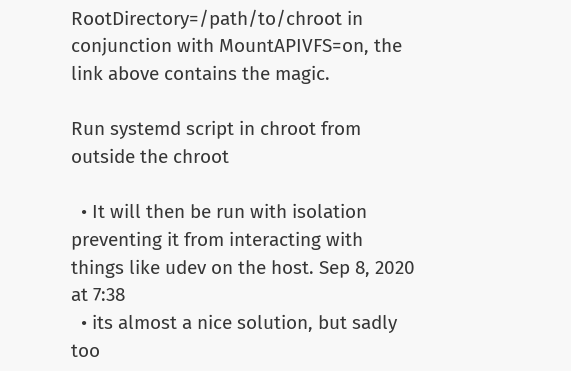RootDirectory=/path/to/chroot in conjunction with MountAPIVFS=on, the link above contains the magic.

Run systemd script in chroot from outside the chroot

  • It will then be run with isolation preventing it from interacting with things like udev on the host. Sep 8, 2020 at 7:38
  • its almost a nice solution, but sadly too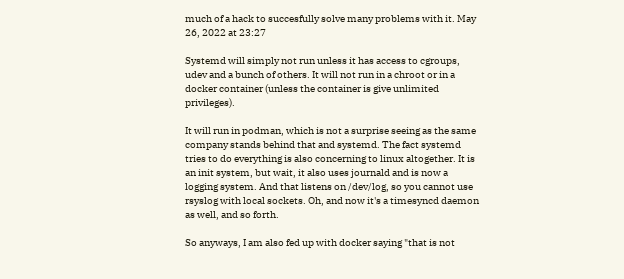much of a hack to succesfully solve many problems with it. May 26, 2022 at 23:27

Systemd will simply not run unless it has access to cgroups, udev and a bunch of others. It will not run in a chroot or in a docker container (unless the container is give unlimited privileges).

It will run in podman, which is not a surprise seeing as the same company stands behind that and systemd. The fact systemd tries to do everything is also concerning to linux altogether. It is an init system, but wait, it also uses journald and is now a logging system. And that listens on /dev/log, so you cannot use rsyslog with local sockets. Oh, and now it's a timesyncd daemon as well, and so forth.

So anyways, I am also fed up with docker saying "that is not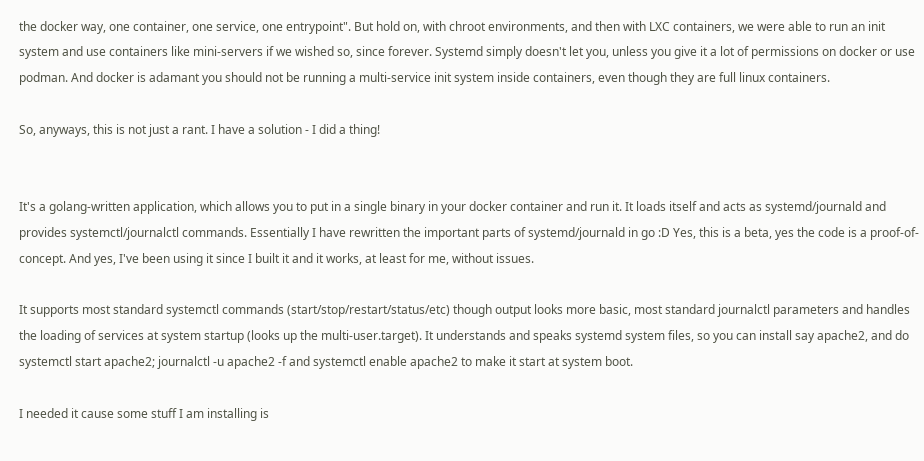the docker way, one container, one service, one entrypoint". But hold on, with chroot environments, and then with LXC containers, we were able to run an init system and use containers like mini-servers if we wished so, since forever. Systemd simply doesn't let you, unless you give it a lot of permissions on docker or use podman. And docker is adamant you should not be running a multi-service init system inside containers, even though they are full linux containers.

So, anyways, this is not just a rant. I have a solution - I did a thing!


It's a golang-written application, which allows you to put in a single binary in your docker container and run it. It loads itself and acts as systemd/journald and provides systemctl/journalctl commands. Essentially I have rewritten the important parts of systemd/journald in go :D Yes, this is a beta, yes the code is a proof-of-concept. And yes, I've been using it since I built it and it works, at least for me, without issues.

It supports most standard systemctl commands (start/stop/restart/status/etc) though output looks more basic, most standard journalctl parameters and handles the loading of services at system startup (looks up the multi-user.target). It understands and speaks systemd system files, so you can install say apache2, and do systemctl start apache2; journalctl -u apache2 -f and systemctl enable apache2 to make it start at system boot.

I needed it cause some stuff I am installing is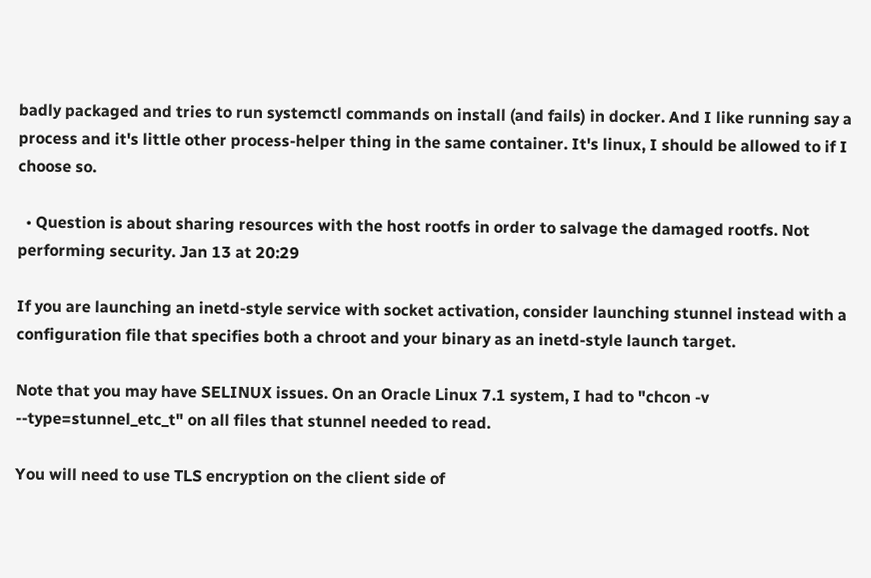badly packaged and tries to run systemctl commands on install (and fails) in docker. And I like running say a process and it's little other process-helper thing in the same container. It's linux, I should be allowed to if I choose so.

  • Question is about sharing resources with the host rootfs in order to salvage the damaged rootfs. Not performing security. Jan 13 at 20:29

If you are launching an inetd-style service with socket activation, consider launching stunnel instead with a configuration file that specifies both a chroot and your binary as an inetd-style launch target.

Note that you may have SELINUX issues. On an Oracle Linux 7.1 system, I had to "chcon -v --type=stunnel_etc_t" on all files that stunnel needed to read.

You will need to use TLS encryption on the client side of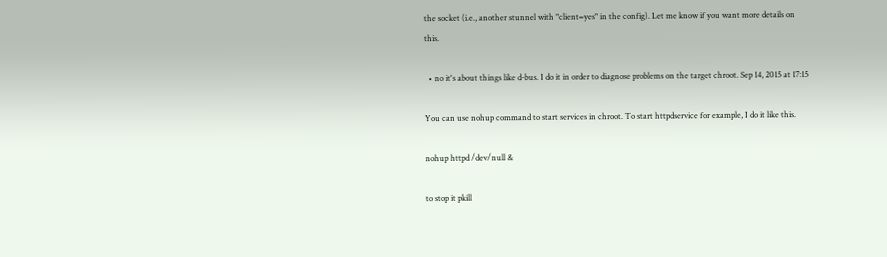the socket (i.e., another stunnel with "client=yes" in the config). Let me know if you want more details on this.

  • no it's about things like d-bus. I do it in order to diagnose problems on the target chroot. Sep 14, 2015 at 17:15

You can use nohup command to start services in chroot. To start httpdservice for example, I do it like this.

nohup httpd /dev/null &

to stop it pkill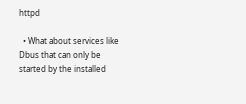httpd

  • What about services like Dbus that can only be started by the installed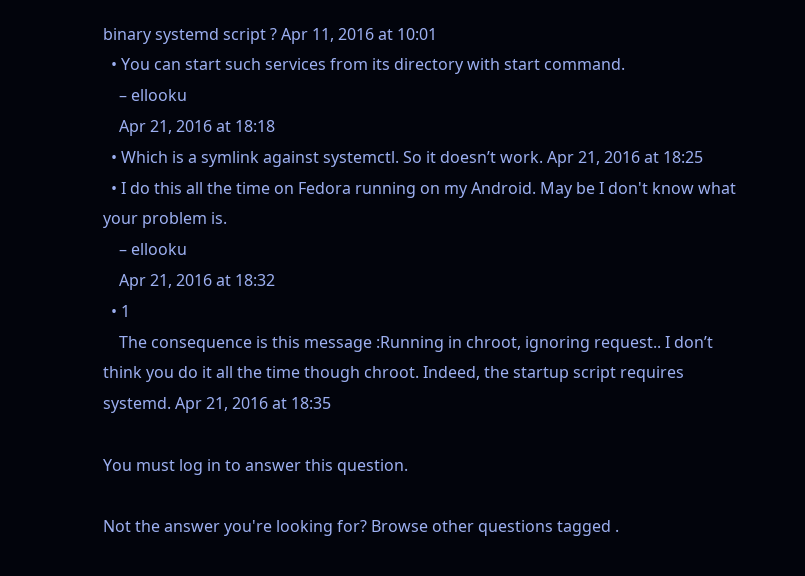binary systemd script ? Apr 11, 2016 at 10:01
  • You can start such services from its directory with start command.
    – ellooku
    Apr 21, 2016 at 18:18
  • Which is a symlink against systemctl. So it doesn’t work. Apr 21, 2016 at 18:25
  • I do this all the time on Fedora running on my Android. May be I don't know what your problem is.
    – ellooku
    Apr 21, 2016 at 18:32
  • 1
    The consequence is this message :Running in chroot, ignoring request.. I don’t think you do it all the time though chroot. Indeed, the startup script requires systemd. Apr 21, 2016 at 18:35

You must log in to answer this question.

Not the answer you're looking for? Browse other questions tagged .